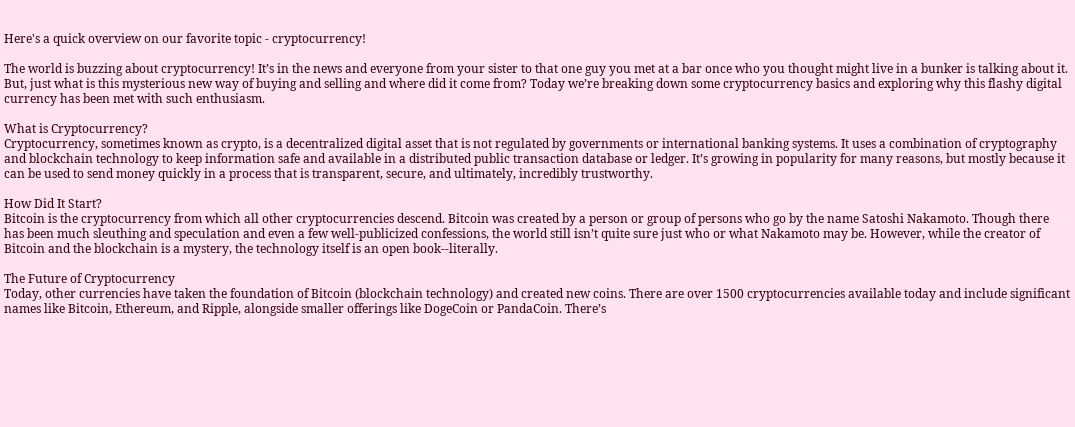Here's a quick overview on our favorite topic - cryptocurrency!

The world is buzzing about cryptocurrency! It’s in the news and everyone from your sister to that one guy you met at a bar once who you thought might live in a bunker is talking about it. But, just what is this mysterious new way of buying and selling and where did it come from? Today we’re breaking down some cryptocurrency basics and exploring why this flashy digital currency has been met with such enthusiasm.

What is Cryptocurrency?
Cryptocurrency, sometimes known as crypto, is a decentralized digital asset that is not regulated by governments or international banking systems. It uses a combination of cryptography and blockchain technology to keep information safe and available in a distributed public transaction database or ledger. It’s growing in popularity for many reasons, but mostly because it can be used to send money quickly in a process that is transparent, secure, and ultimately, incredibly trustworthy.

How Did It Start?
Bitcoin is the cryptocurrency from which all other cryptocurrencies descend. Bitcoin was created by a person or group of persons who go by the name Satoshi Nakamoto. Though there has been much sleuthing and speculation and even a few well-publicized confessions, the world still isn’t quite sure just who or what Nakamoto may be. However, while the creator of Bitcoin and the blockchain is a mystery, the technology itself is an open book--literally.

The Future of Cryptocurrency
Today, other currencies have taken the foundation of Bitcoin (blockchain technology) and created new coins. There are over 1500 cryptocurrencies available today and include significant names like Bitcoin, Ethereum, and Ripple, alongside smaller offerings like DogeCoin or PandaCoin. There’s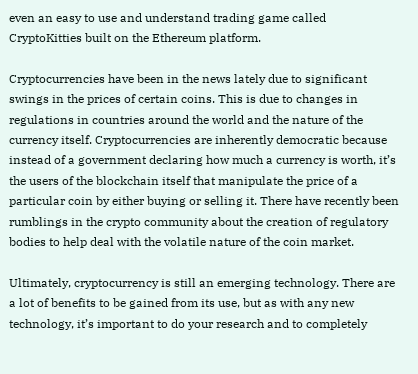even an easy to use and understand trading game called CryptoKitties built on the Ethereum platform.

Cryptocurrencies have been in the news lately due to significant swings in the prices of certain coins. This is due to changes in regulations in countries around the world and the nature of the currency itself. Cryptocurrencies are inherently democratic because instead of a government declaring how much a currency is worth, it’s the users of the blockchain itself that manipulate the price of a particular coin by either buying or selling it. There have recently been rumblings in the crypto community about the creation of regulatory bodies to help deal with the volatile nature of the coin market.

Ultimately, cryptocurrency is still an emerging technology. There are a lot of benefits to be gained from its use, but as with any new technology, it’s important to do your research and to completely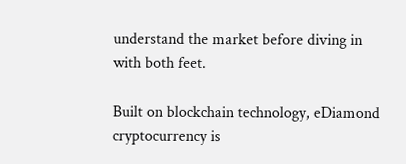understand the market before diving in with both feet.

Built on blockchain technology, eDiamond cryptocurrency is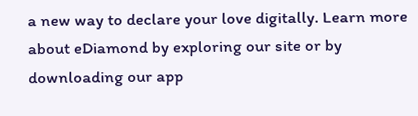a new way to declare your love digitally. Learn more about eDiamond by exploring our site or by downloading our app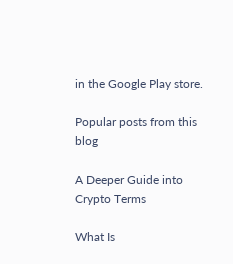in the Google Play store.

Popular posts from this blog

A Deeper Guide into Crypto Terms

What Is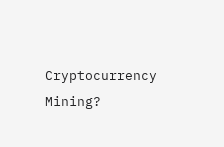Cryptocurrency Mining?